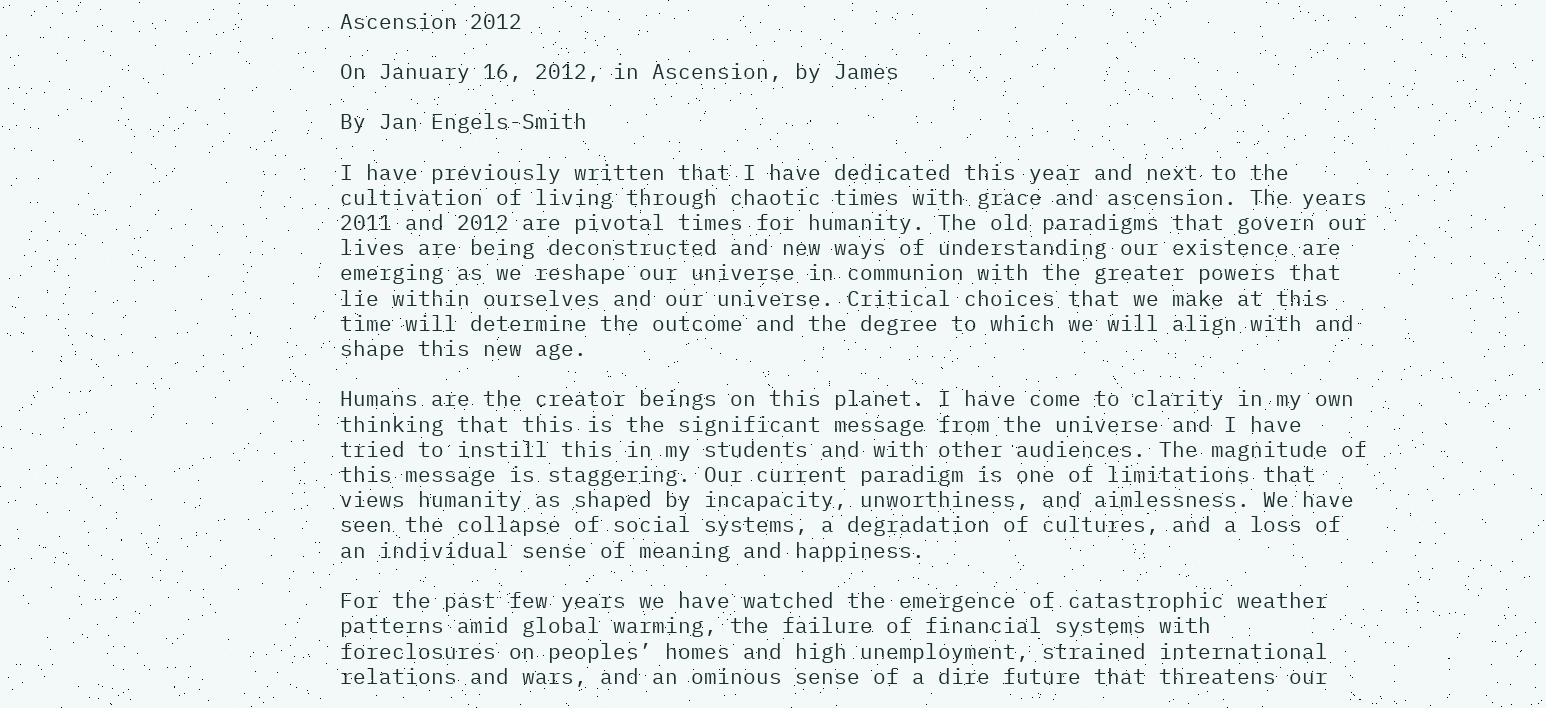Ascension 2012

On January 16, 2012, in Ascension, by James

By Jan Engels-Smith

I have previously written that I have dedicated this year and next to the cultivation of living through chaotic times with grace and ascension. The years 2011 and 2012 are pivotal times for humanity. The old paradigms that govern our lives are being deconstructed and new ways of understanding our existence are emerging as we reshape our universe in communion with the greater powers that lie within ourselves and our universe. Critical choices that we make at this time will determine the outcome and the degree to which we will align with and shape this new age.

Humans are the creator beings on this planet. I have come to clarity in my own thinking that this is the significant message from the universe and I have tried to instill this in my students and with other audiences. The magnitude of this message is staggering. Our current paradigm is one of limitations that views humanity as shaped by incapacity, unworthiness, and aimlessness. We have seen the collapse of social systems, a degradation of cultures, and a loss of an individual sense of meaning and happiness.

For the past few years we have watched the emergence of catastrophic weather patterns amid global warming, the failure of financial systems with foreclosures on peoples’ homes and high unemployment, strained international relations and wars, and an ominous sense of a dire future that threatens our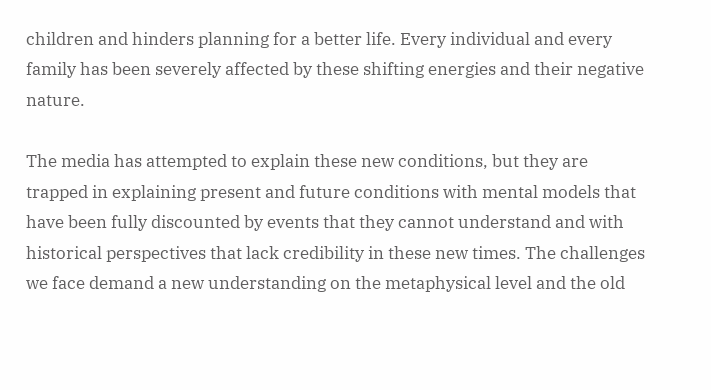children and hinders planning for a better life. Every individual and every family has been severely affected by these shifting energies and their negative nature.

The media has attempted to explain these new conditions, but they are trapped in explaining present and future conditions with mental models that have been fully discounted by events that they cannot understand and with historical perspectives that lack credibility in these new times. The challenges we face demand a new understanding on the metaphysical level and the old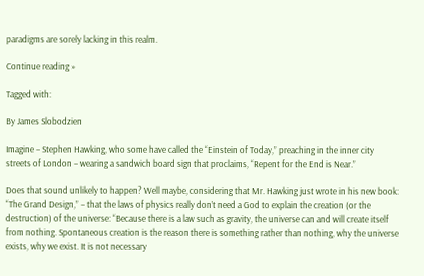paradigms are sorely lacking in this realm.

Continue reading »

Tagged with:

By James Slobodzien

Imagine – Stephen Hawking, who some have called the “Einstein of Today,” preaching in the inner city streets of London – wearing a sandwich board sign that proclaims, “Repent for the End is Near.”

Does that sound unlikely to happen? Well maybe, considering that Mr. Hawking just wrote in his new book: “The Grand Design,” – that the laws of physics really don’t need a God to explain the creation (or the destruction) of the universe: “Because there is a law such as gravity, the universe can and will create itself from nothing. Spontaneous creation is the reason there is something rather than nothing, why the universe exists, why we exist. It is not necessary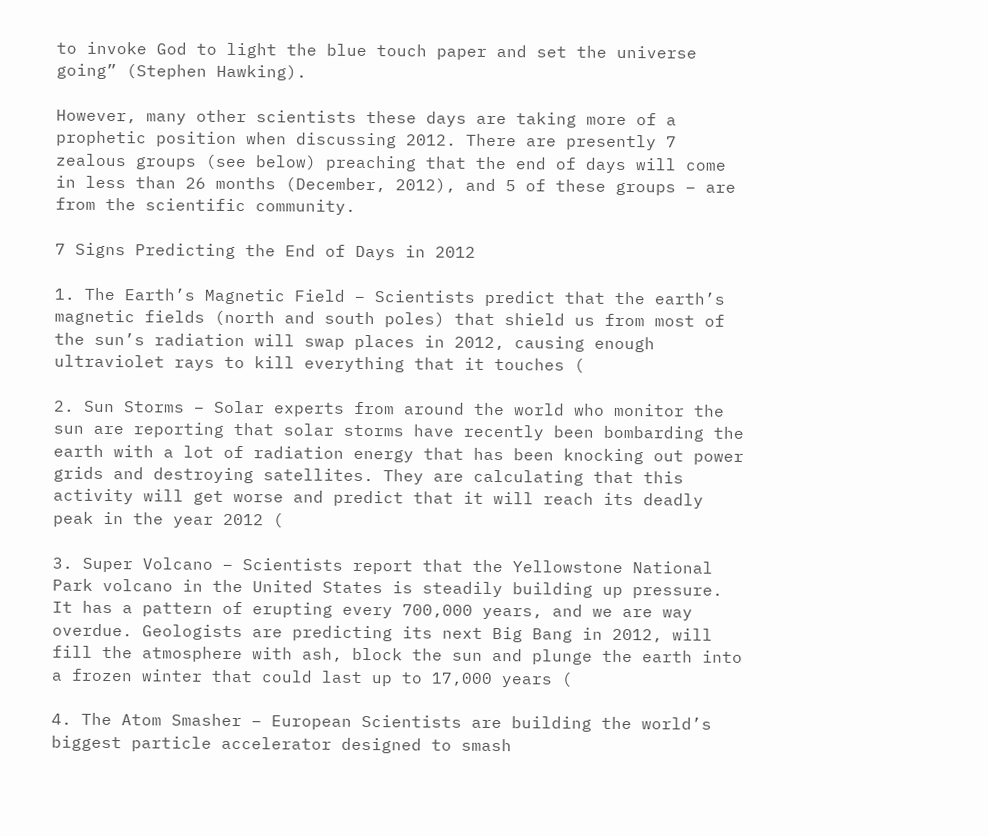to invoke God to light the blue touch paper and set the universe going” (Stephen Hawking).

However, many other scientists these days are taking more of a prophetic position when discussing 2012. There are presently 7 zealous groups (see below) preaching that the end of days will come in less than 26 months (December, 2012), and 5 of these groups – are from the scientific community.

7 Signs Predicting the End of Days in 2012

1. The Earth’s Magnetic Field – Scientists predict that the earth’s magnetic fields (north and south poles) that shield us from most of the sun’s radiation will swap places in 2012, causing enough ultraviolet rays to kill everything that it touches (

2. Sun Storms – Solar experts from around the world who monitor the sun are reporting that solar storms have recently been bombarding the earth with a lot of radiation energy that has been knocking out power grids and destroying satellites. They are calculating that this activity will get worse and predict that it will reach its deadly peak in the year 2012 (

3. Super Volcano – Scientists report that the Yellowstone National Park volcano in the United States is steadily building up pressure. It has a pattern of erupting every 700,000 years, and we are way overdue. Geologists are predicting its next Big Bang in 2012, will fill the atmosphere with ash, block the sun and plunge the earth into a frozen winter that could last up to 17,000 years (

4. The Atom Smasher – European Scientists are building the world’s biggest particle accelerator designed to smash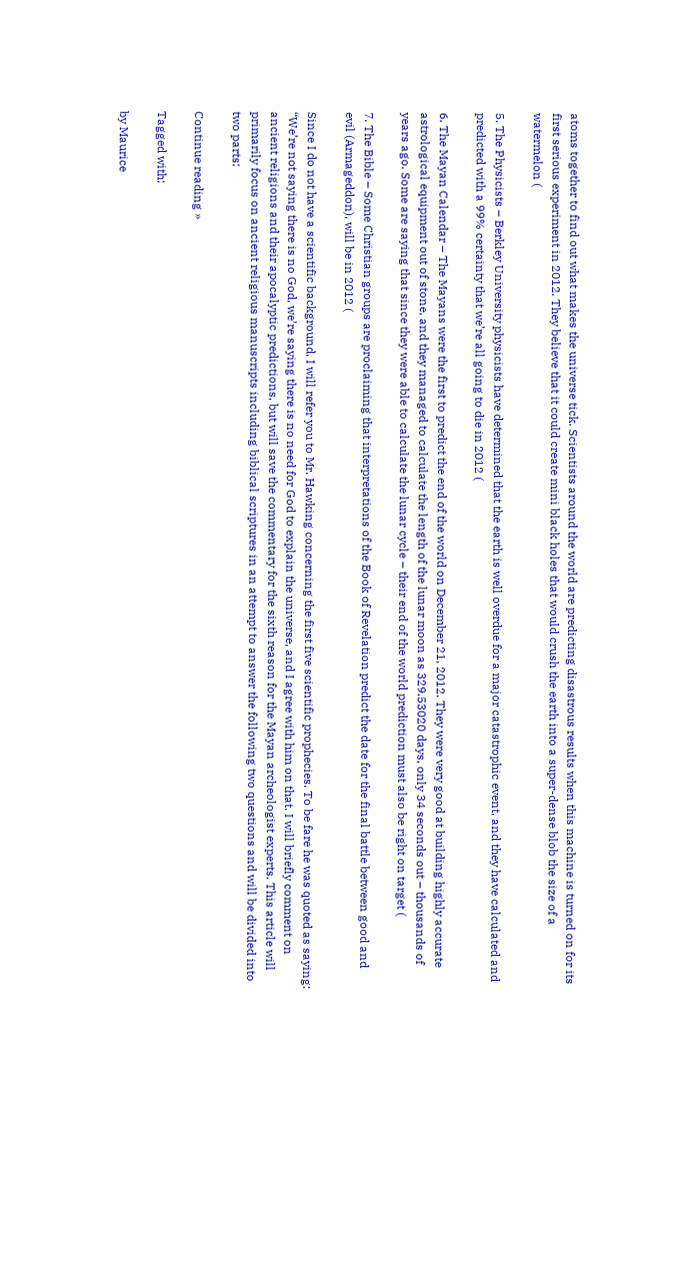atoms together to find out what makes the universe tick. Scientists around the world are predicting disastrous results when this machine is turned on for its first serious experiment in 2012. They believe that it could create mini black holes that would crush the earth into a super-dense blob the size of a watermelon (

5. The Physicists – Berkley University physicists have determined that the earth is well overdue for a major catastrophic event, and they have calculated and predicted with a 99% certainty that we’re all going to die in 2012 (

6. The Mayan Calendar – The Mayans were the first to predict the end of the world on December 21, 2012. They were very good at building highly accurate astrological equipment out of stone, and they managed to calculate the length of the lunar moon as 329.53020 days, only 34 seconds out – thousands of years ago. Some are saying that since they were able to calculate the lunar cycle – their end of the world prediction must also be right on target (

7. The Bible – Some Christian groups are proclaiming that interpretations of the Book of Revelation predict the date for the final battle between good and evil (Armageddon), will be in 2012 (

Since I do not have a scientific background, I will refer you to Mr. Hawking concerning the first five scientific prophecies. To be fare he was quoted as saying: “We’re not saying there is no God, we’re saying there is no need for God to explain the universe, and I agree with him on that. I will briefly comment on ancient religions and their apocalyptic predictions, but will save the commentary for the sixth reason for the Mayan archeologist experts. This article will primarily focus on ancient religious manuscripts including biblical scriptures in an attempt to answer the following two questions and will be divided into two parts:

Continue reading »

Tagged with:

by Maurice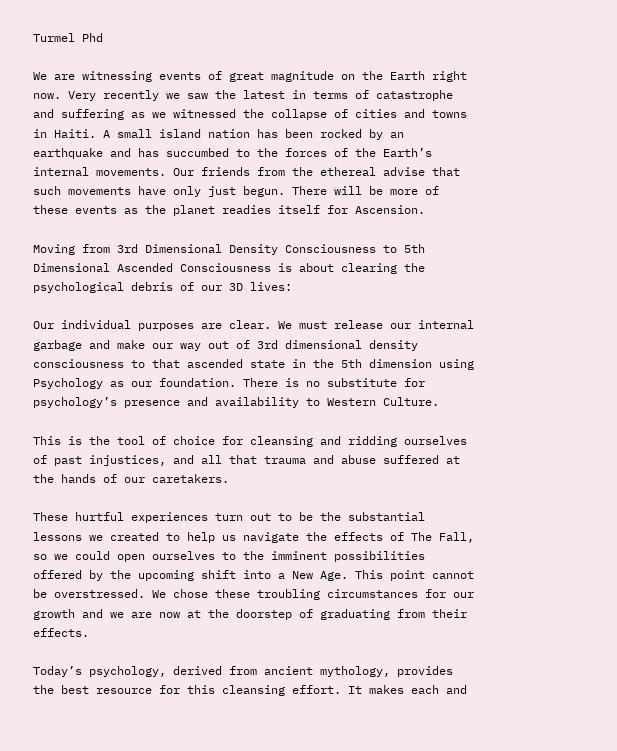Turmel Phd

We are witnessing events of great magnitude on the Earth right now. Very recently we saw the latest in terms of catastrophe and suffering as we witnessed the collapse of cities and towns in Haiti. A small island nation has been rocked by an earthquake and has succumbed to the forces of the Earth’s internal movements. Our friends from the ethereal advise that such movements have only just begun. There will be more of these events as the planet readies itself for Ascension.

Moving from 3rd Dimensional Density Consciousness to 5th Dimensional Ascended Consciousness is about clearing the psychological debris of our 3D lives:

Our individual purposes are clear. We must release our internal garbage and make our way out of 3rd dimensional density consciousness to that ascended state in the 5th dimension using Psychology as our foundation. There is no substitute for psychology’s presence and availability to Western Culture.

This is the tool of choice for cleansing and ridding ourselves of past injustices, and all that trauma and abuse suffered at the hands of our caretakers.

These hurtful experiences turn out to be the substantial lessons we created to help us navigate the effects of The Fall, so we could open ourselves to the imminent possibilities offered by the upcoming shift into a New Age. This point cannot be overstressed. We chose these troubling circumstances for our growth and we are now at the doorstep of graduating from their effects.

Today’s psychology, derived from ancient mythology, provides the best resource for this cleansing effort. It makes each and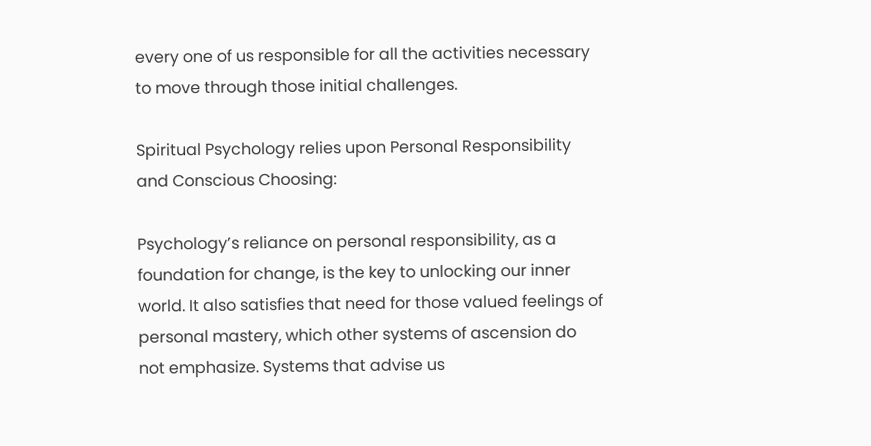every one of us responsible for all the activities necessary to move through those initial challenges.

Spiritual Psychology relies upon Personal Responsibility and Conscious Choosing:

Psychology’s reliance on personal responsibility, as a foundation for change, is the key to unlocking our inner world. It also satisfies that need for those valued feelings of personal mastery, which other systems of ascension do not emphasize. Systems that advise us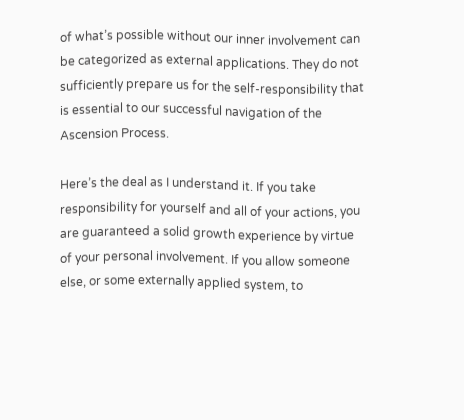of what’s possible without our inner involvement can be categorized as external applications. They do not sufficiently prepare us for the self-responsibility that is essential to our successful navigation of the Ascension Process.

Here’s the deal as I understand it. If you take responsibility for yourself and all of your actions, you are guaranteed a solid growth experience by virtue of your personal involvement. If you allow someone else, or some externally applied system, to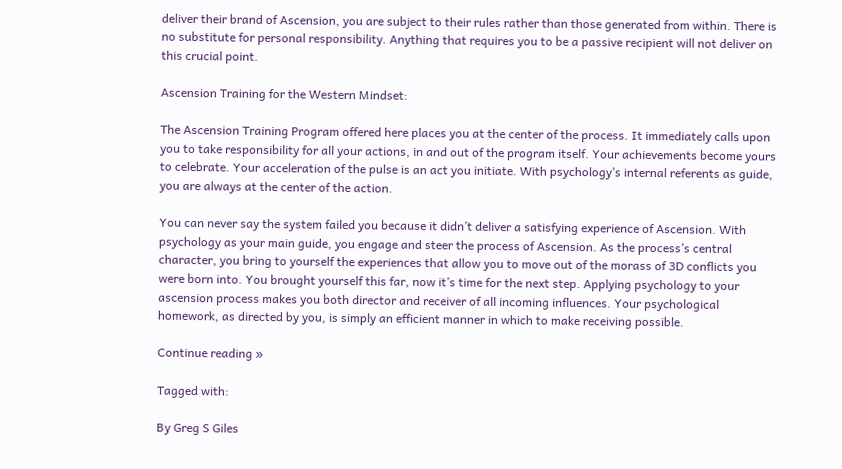deliver their brand of Ascension, you are subject to their rules rather than those generated from within. There is no substitute for personal responsibility. Anything that requires you to be a passive recipient will not deliver on this crucial point.

Ascension Training for the Western Mindset:

The Ascension Training Program offered here places you at the center of the process. It immediately calls upon you to take responsibility for all your actions, in and out of the program itself. Your achievements become yours to celebrate. Your acceleration of the pulse is an act you initiate. With psychology’s internal referents as guide, you are always at the center of the action.

You can never say the system failed you because it didn’t deliver a satisfying experience of Ascension. With psychology as your main guide, you engage and steer the process of Ascension. As the process’s central character, you bring to yourself the experiences that allow you to move out of the morass of 3D conflicts you were born into. You brought yourself this far, now it’s time for the next step. Applying psychology to your ascension process makes you both director and receiver of all incoming influences. Your psychological homework, as directed by you, is simply an efficient manner in which to make receiving possible.

Continue reading »

Tagged with:

By Greg S Giles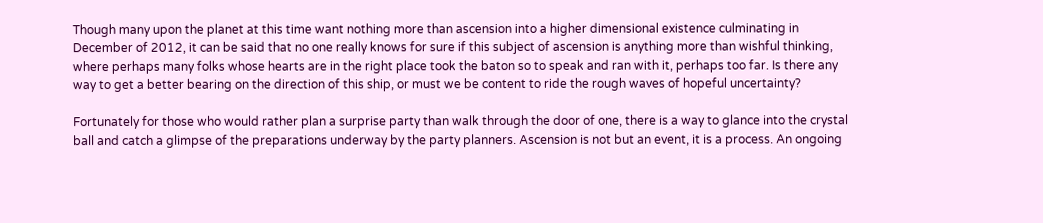Though many upon the planet at this time want nothing more than ascension into a higher dimensional existence culminating in December of 2012, it can be said that no one really knows for sure if this subject of ascension is anything more than wishful thinking, where perhaps many folks whose hearts are in the right place took the baton so to speak and ran with it, perhaps too far. Is there any way to get a better bearing on the direction of this ship, or must we be content to ride the rough waves of hopeful uncertainty?

Fortunately for those who would rather plan a surprise party than walk through the door of one, there is a way to glance into the crystal ball and catch a glimpse of the preparations underway by the party planners. Ascension is not but an event, it is a process. An ongoing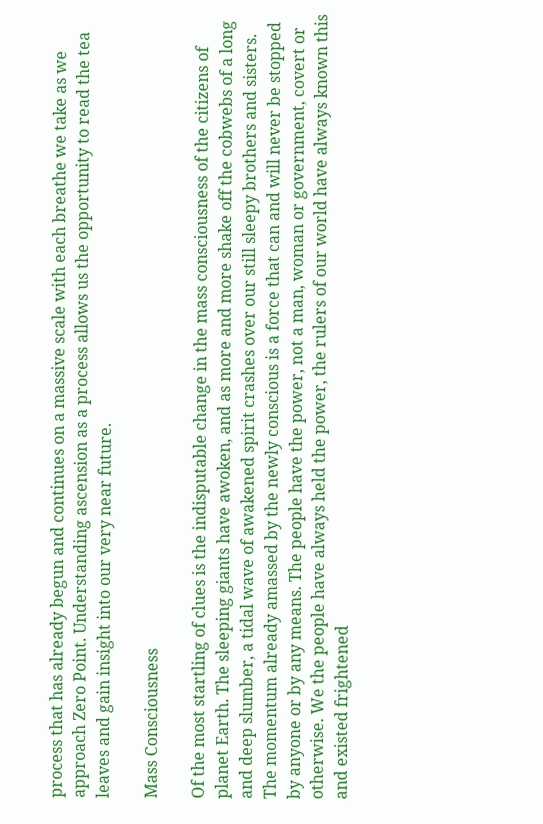process that has already begun and continues on a massive scale with each breathe we take as we approach Zero Point. Understanding ascension as a process allows us the opportunity to read the tea leaves and gain insight into our very near future.

Mass Consciousness

Of the most startling of clues is the indisputable change in the mass consciousness of the citizens of planet Earth. The sleeping giants have awoken, and as more and more shake off the cobwebs of a long and deep slumber, a tidal wave of awakened spirit crashes over our still sleepy brothers and sisters. The momentum already amassed by the newly conscious is a force that can and will never be stopped by anyone or by any means. The people have the power, not a man, woman or government, covert or otherwise. We the people have always held the power, the rulers of our world have always known this and existed frightened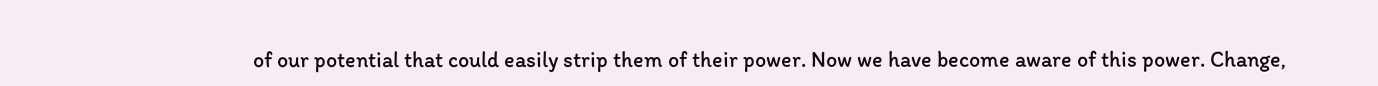of our potential that could easily strip them of their power. Now we have become aware of this power. Change,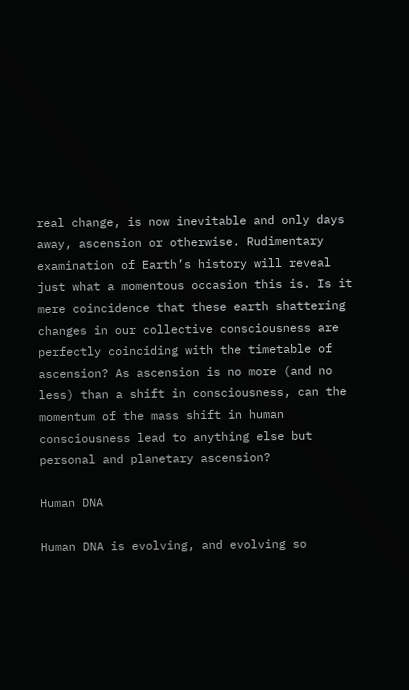real change, is now inevitable and only days away, ascension or otherwise. Rudimentary examination of Earth’s history will reveal just what a momentous occasion this is. Is it mere coincidence that these earth shattering changes in our collective consciousness are perfectly coinciding with the timetable of ascension? As ascension is no more (and no less) than a shift in consciousness, can the momentum of the mass shift in human consciousness lead to anything else but personal and planetary ascension?

Human DNA

Human DNA is evolving, and evolving so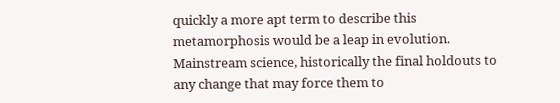quickly a more apt term to describe this metamorphosis would be a leap in evolution. Mainstream science, historically the final holdouts to any change that may force them to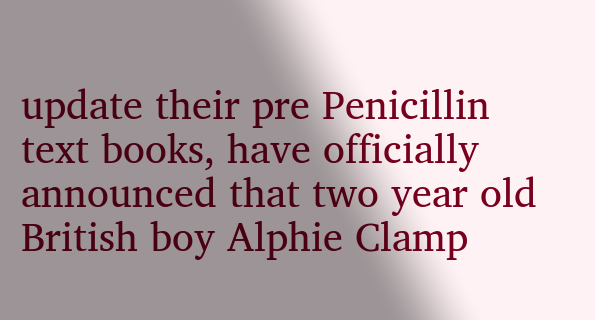update their pre Penicillin text books, have officially announced that two year old British boy Alphie Clamp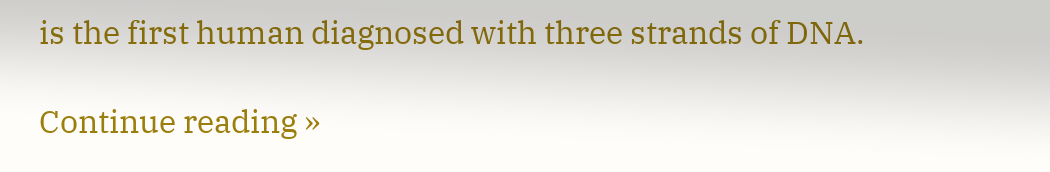is the first human diagnosed with three strands of DNA.

Continue reading »